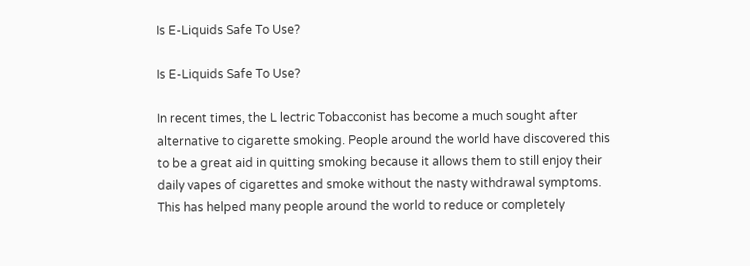Is E-Liquids Safe To Use?

Is E-Liquids Safe To Use?

In recent times, the L lectric Tobacconist has become a much sought after alternative to cigarette smoking. People around the world have discovered this to be a great aid in quitting smoking because it allows them to still enjoy their daily vapes of cigarettes and smoke without the nasty withdrawal symptoms. This has helped many people around the world to reduce or completely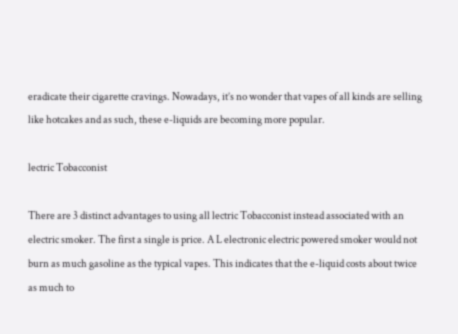eradicate their cigarette cravings. Nowadays, it’s no wonder that vapes of all kinds are selling like hotcakes and as such, these e-liquids are becoming more popular.

lectric Tobacconist

There are 3 distinct advantages to using all lectric Tobacconist instead associated with an electric smoker. The first a single is price. A L electronic electric powered smoker would not burn as much gasoline as the typical vapes. This indicates that the e-liquid costs about twice as much to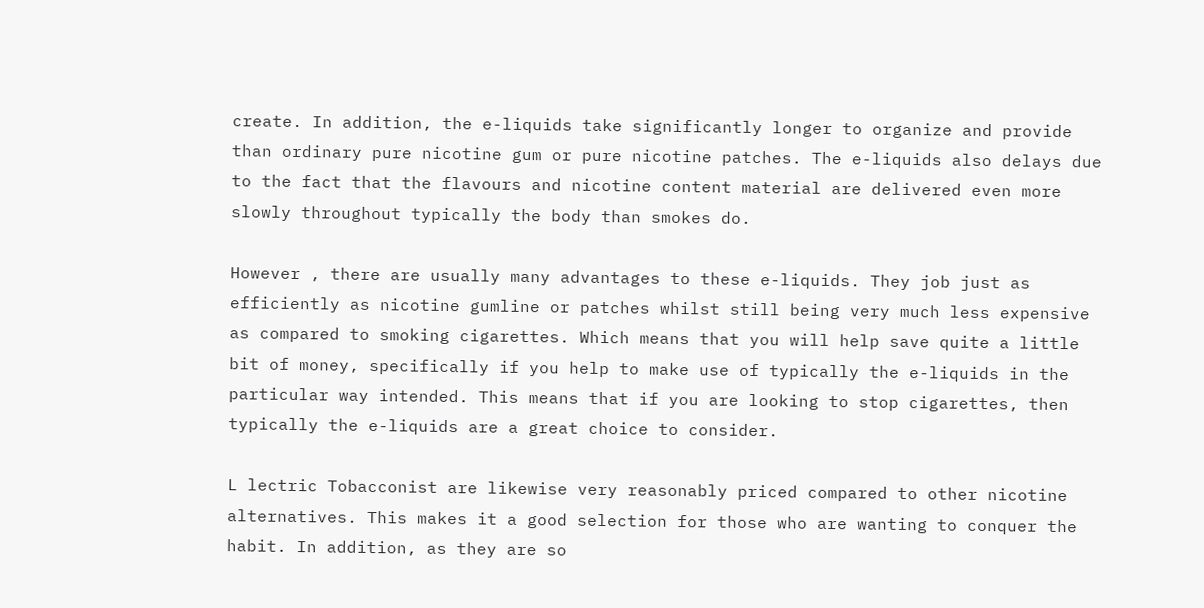create. In addition, the e-liquids take significantly longer to organize and provide than ordinary pure nicotine gum or pure nicotine patches. The e-liquids also delays due to the fact that the flavours and nicotine content material are delivered even more slowly throughout typically the body than smokes do.

However , there are usually many advantages to these e-liquids. They job just as efficiently as nicotine gumline or patches whilst still being very much less expensive as compared to smoking cigarettes. Which means that you will help save quite a little bit of money, specifically if you help to make use of typically the e-liquids in the particular way intended. This means that if you are looking to stop cigarettes, then typically the e-liquids are a great choice to consider.

L lectric Tobacconist are likewise very reasonably priced compared to other nicotine alternatives. This makes it a good selection for those who are wanting to conquer the habit. In addition, as they are so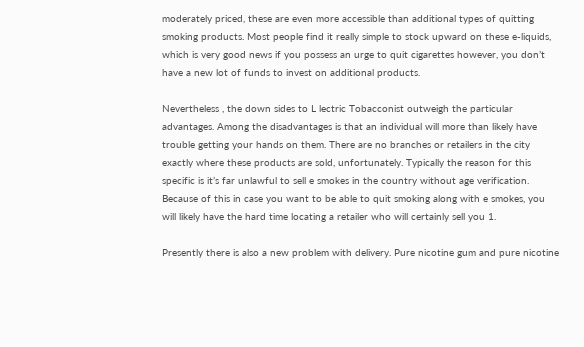moderately priced, these are even more accessible than additional types of quitting smoking products. Most people find it really simple to stock upward on these e-liquids, which is very good news if you possess an urge to quit cigarettes however, you don’t have a new lot of funds to invest on additional products.

Nevertheless , the down sides to L lectric Tobacconist outweigh the particular advantages. Among the disadvantages is that an individual will more than likely have trouble getting your hands on them. There are no branches or retailers in the city exactly where these products are sold, unfortunately. Typically the reason for this specific is it’s far unlawful to sell e smokes in the country without age verification. Because of this in case you want to be able to quit smoking along with e smokes, you will likely have the hard time locating a retailer who will certainly sell you 1.

Presently there is also a new problem with delivery. Pure nicotine gum and pure nicotine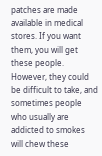patches are made available in medical stores. If you want them, you will get these people. However, they could be difficult to take, and sometimes people who usually are addicted to smokes will chew these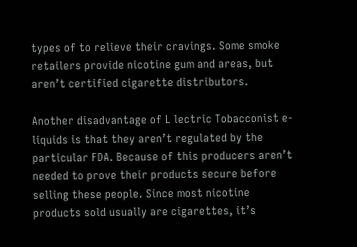types of to relieve their cravings. Some smoke retailers provide nicotine gum and areas, but aren’t certified cigarette distributors.

Another disadvantage of L lectric Tobacconist e-liquids is that they aren’t regulated by the particular FDA. Because of this producers aren’t needed to prove their products secure before selling these people. Since most nicotine products sold usually are cigarettes, it’s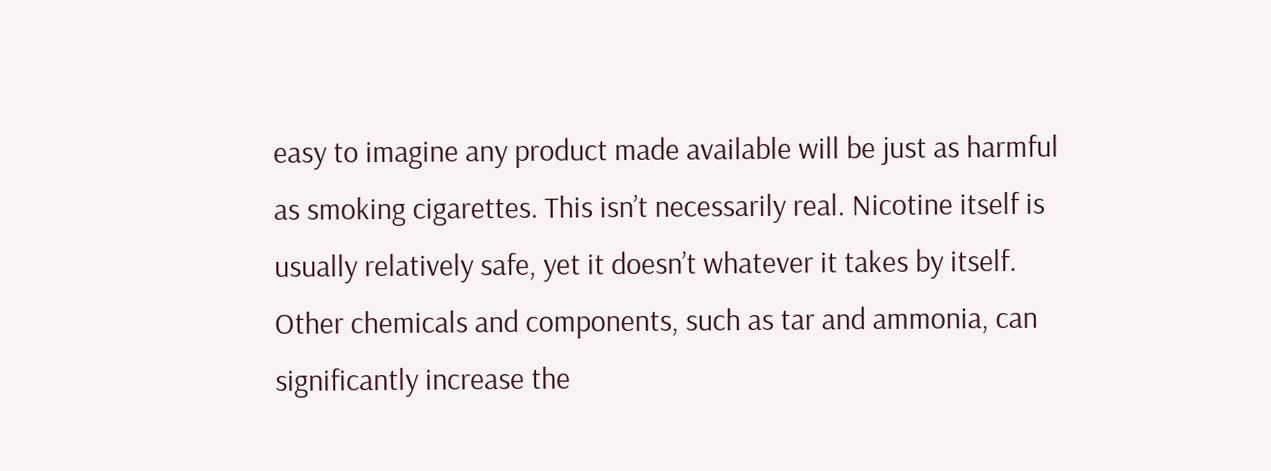easy to imagine any product made available will be just as harmful as smoking cigarettes. This isn’t necessarily real. Nicotine itself is usually relatively safe, yet it doesn’t whatever it takes by itself. Other chemicals and components, such as tar and ammonia, can significantly increase the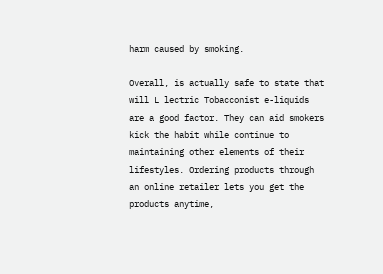harm caused by smoking.

Overall, is actually safe to state that will L lectric Tobacconist e-liquids are a good factor. They can aid smokers kick the habit while continue to maintaining other elements of their lifestyles. Ordering products through an online retailer lets you get the products anytime,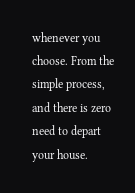whenever you choose. From the simple process, and there is zero need to depart your house.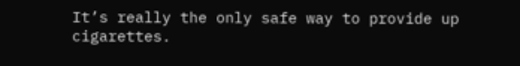It’s really the only safe way to provide up cigarettes.